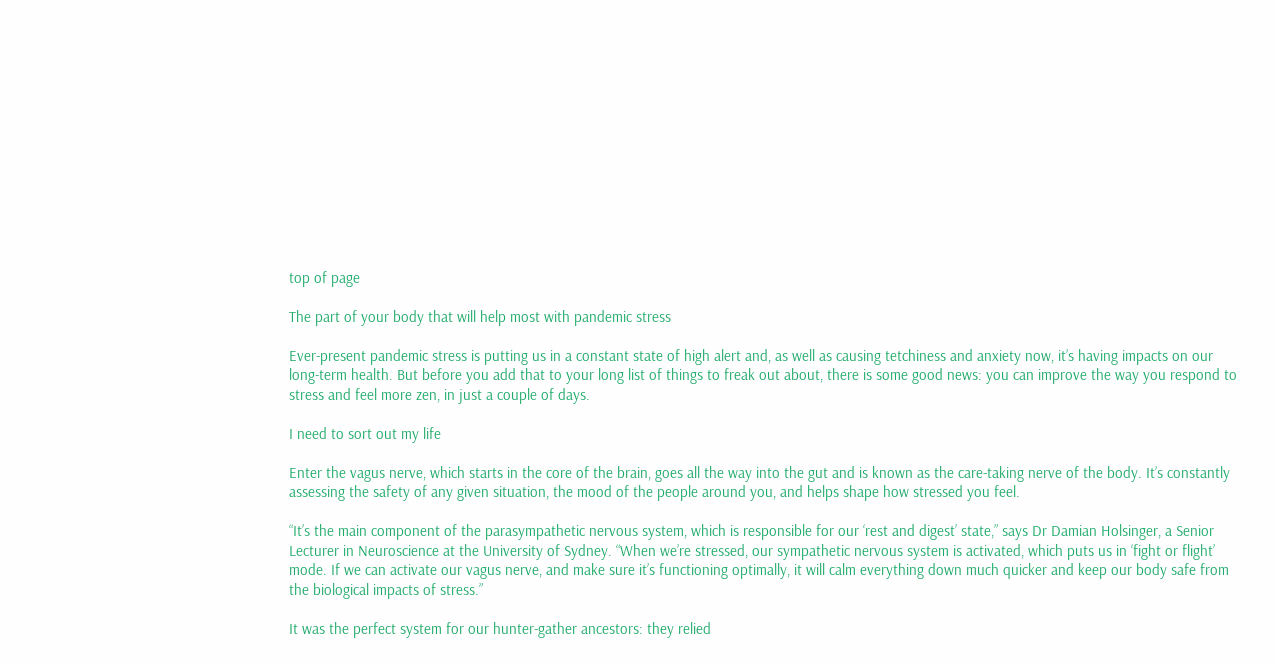top of page

The part of your body that will help most with pandemic stress

Ever-present pandemic stress is putting us in a constant state of high alert and, as well as causing tetchiness and anxiety now, it’s having impacts on our long-term health. But before you add that to your long list of things to freak out about, there is some good news: you can improve the way you respond to stress and feel more zen, in just a couple of days.

I need to sort out my life

Enter the vagus nerve, which starts in the core of the brain, goes all the way into the gut and is known as the care-taking nerve of the body. It’s constantly assessing the safety of any given situation, the mood of the people around you, and helps shape how stressed you feel.

“It’s the main component of the parasympathetic nervous system, which is responsible for our ‘rest and digest’ state,” says Dr Damian Holsinger, a Senior Lecturer in Neuroscience at the University of Sydney. “When we’re stressed, our sympathetic nervous system is activated, which puts us in ‘fight or flight’ mode. If we can activate our vagus nerve, and make sure it’s functioning optimally, it will calm everything down much quicker and keep our body safe from the biological impacts of stress.”

It was the perfect system for our hunter-gather ancestors: they relied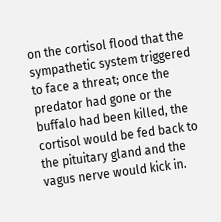on the cortisol flood that the sympathetic system triggered to face a threat; once the predator had gone or the buffalo had been killed, the cortisol would be fed back to the pituitary gland and the vagus nerve would kick in.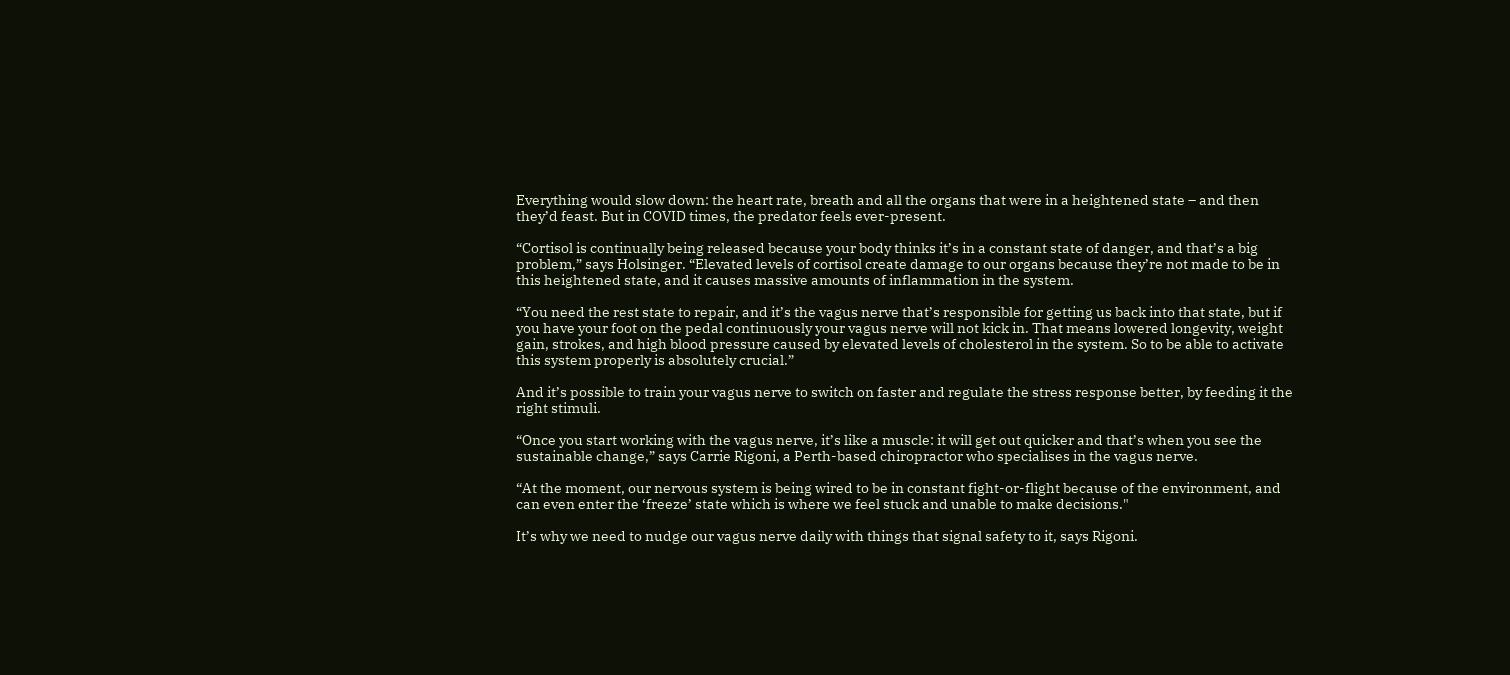Everything would slow down: the heart rate, breath and all the organs that were in a heightened state – and then they’d feast. But in COVID times, the predator feels ever-present.

“Cortisol is continually being released because your body thinks it’s in a constant state of danger, and that’s a big problem,” says Holsinger. “Elevated levels of cortisol create damage to our organs because they’re not made to be in this heightened state, and it causes massive amounts of inflammation in the system.

“You need the rest state to repair, and it’s the vagus nerve that’s responsible for getting us back into that state, but if you have your foot on the pedal continuously your vagus nerve will not kick in. That means lowered longevity, weight gain, strokes, and high blood pressure caused by elevated levels of cholesterol in the system. So to be able to activate this system properly is absolutely crucial.”

And it’s possible to train your vagus nerve to switch on faster and regulate the stress response better, by feeding it the right stimuli.

“Once you start working with the vagus nerve, it’s like a muscle: it will get out quicker and that’s when you see the sustainable change,” says Carrie Rigoni, a Perth-based chiropractor who specialises in the vagus nerve.

“At the moment, our nervous system is being wired to be in constant fight-or-flight because of the environment, and can even enter the ‘freeze’ state which is where we feel stuck and unable to make decisions."

It’s why we need to nudge our vagus nerve daily with things that signal safety to it, says Rigoni.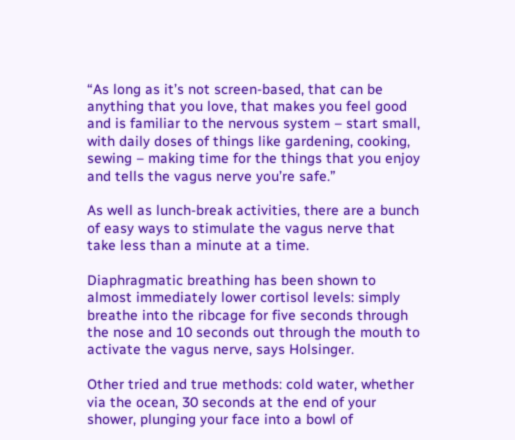“As long as it’s not screen-based, that can be anything that you love, that makes you feel good and is familiar to the nervous system – start small, with daily doses of things like gardening, cooking, sewing – making time for the things that you enjoy and tells the vagus nerve you’re safe.”

As well as lunch-break activities, there are a bunch of easy ways to stimulate the vagus nerve that take less than a minute at a time.

Diaphragmatic breathing has been shown to almost immediately lower cortisol levels: simply breathe into the ribcage for five seconds through the nose and 10 seconds out through the mouth to activate the vagus nerve, says Holsinger.

Other tried and true methods: cold water, whether via the ocean, 30 seconds at the end of your shower, plunging your face into a bowl of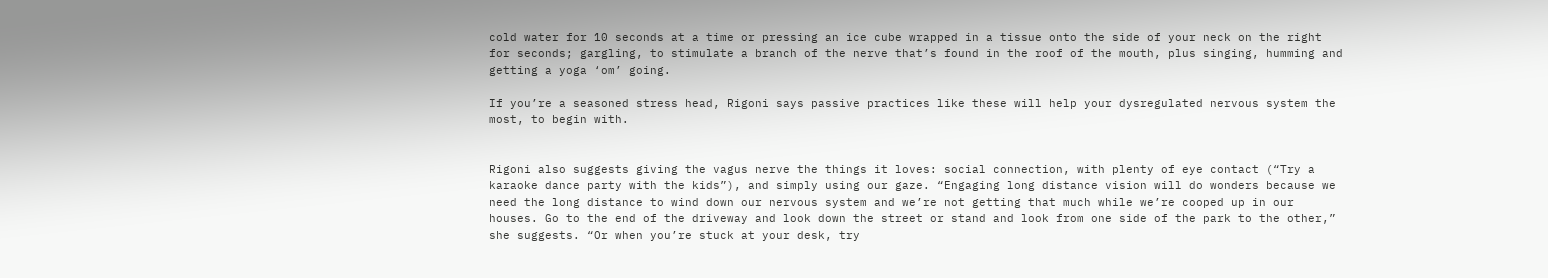cold water for 10 seconds at a time or pressing an ice cube wrapped in a tissue onto the side of your neck on the right for seconds; gargling, to stimulate a branch of the nerve that’s found in the roof of the mouth, plus singing, humming and getting a yoga ‘om’ going.

If you’re a seasoned stress head, Rigoni says passive practices like these will help your dysregulated nervous system the most, to begin with.


Rigoni also suggests giving the vagus nerve the things it loves: social connection, with plenty of eye contact (“Try a karaoke dance party with the kids”), and simply using our gaze. “Engaging long distance vision will do wonders because we need the long distance to wind down our nervous system and we’re not getting that much while we’re cooped up in our houses. Go to the end of the driveway and look down the street or stand and look from one side of the park to the other,” she suggests. “Or when you’re stuck at your desk, try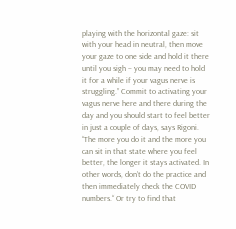playing with the horizontal gaze: sit with your head in neutral, then move your gaze to one side and hold it there until you sigh – you may need to hold it for a while if your vagus nerve is struggling.” Commit to activating your vagus nerve here and there during the day and you should start to feel better in just a couple of days, says Rigoni. “The more you do it and the more you can sit in that state where you feel better, the longer it stays activated. In other words, don’t do the practice and then immediately check the COVID numbers.“ Or try to find that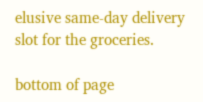elusive same-day delivery slot for the groceries.

bottom of page